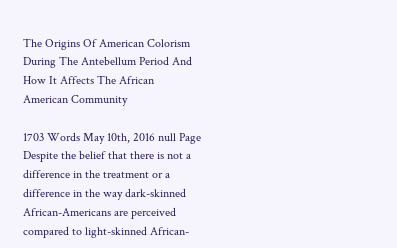The Origins Of American Colorism During The Antebellum Period And How It Affects The African American Community

1703 Words May 10th, 2016 null Page
Despite the belief that there is not a difference in the treatment or a difference in the way dark-skinned African-Americans are perceived compared to light-skinned African-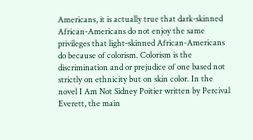Americans, it is actually true that dark-skinned African-Americans do not enjoy the same privileges that light-skinned African-Americans do because of colorism. Colorism is the discrimination and or prejudice of one based not strictly on ethnicity but on skin color. In the novel I Am Not Sidney Poitier written by Percival Everett, the main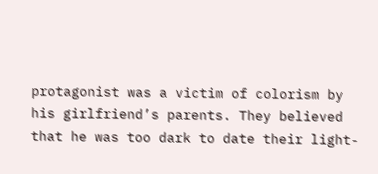protagonist was a victim of colorism by his girlfriend’s parents. They believed that he was too dark to date their light-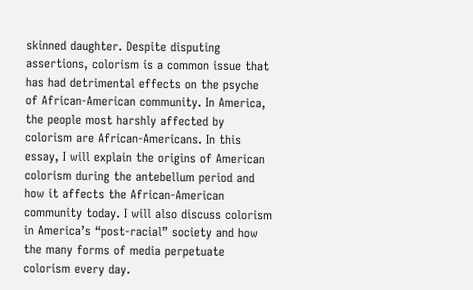skinned daughter. Despite disputing assertions, colorism is a common issue that has had detrimental effects on the psyche of African-American community. In America, the people most harshly affected by colorism are African-Americans. In this essay, I will explain the origins of American colorism during the antebellum period and how it affects the African-American community today. I will also discuss colorism in America’s “post-racial” society and how the many forms of media perpetuate colorism every day.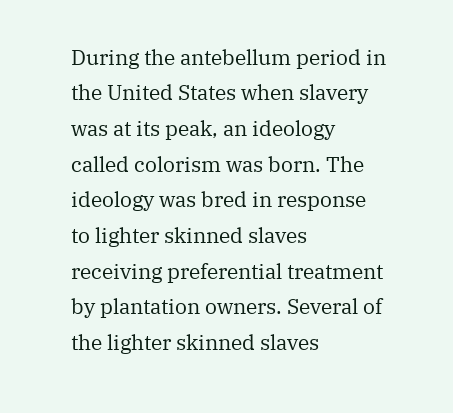During the antebellum period in the United States when slavery was at its peak, an ideology called colorism was born. The ideology was bred in response to lighter skinned slaves receiving preferential treatment by plantation owners. Several of the lighter skinned slaves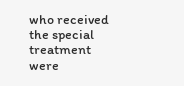who received the special treatment were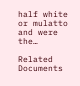half white or mulatto and were the…

Related Documents